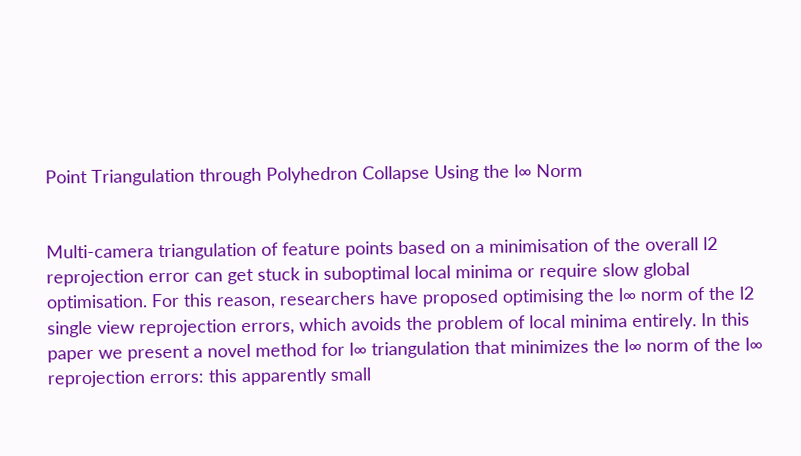Point Triangulation through Polyhedron Collapse Using the l∞ Norm


Multi-camera triangulation of feature points based on a minimisation of the overall l2 reprojection error can get stuck in suboptimal local minima or require slow global optimisation. For this reason, researchers have proposed optimising the l∞ norm of the l2 single view reprojection errors, which avoids the problem of local minima entirely. In this paper we present a novel method for l∞ triangulation that minimizes the l∞ norm of the l∞ reprojection errors: this apparently small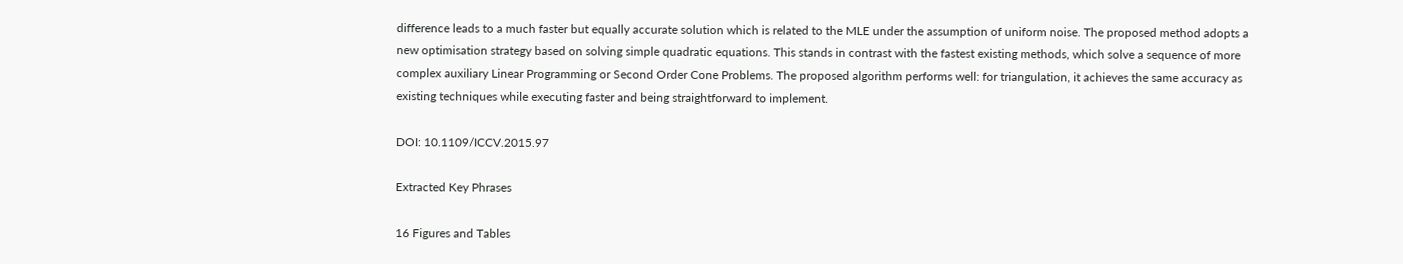difference leads to a much faster but equally accurate solution which is related to the MLE under the assumption of uniform noise. The proposed method adopts a new optimisation strategy based on solving simple quadratic equations. This stands in contrast with the fastest existing methods, which solve a sequence of more complex auxiliary Linear Programming or Second Order Cone Problems. The proposed algorithm performs well: for triangulation, it achieves the same accuracy as existing techniques while executing faster and being straightforward to implement.

DOI: 10.1109/ICCV.2015.97

Extracted Key Phrases

16 Figures and Tables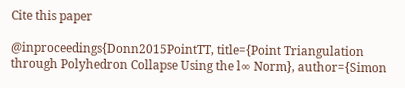Cite this paper

@inproceedings{Donn2015PointTT, title={Point Triangulation through Polyhedron Collapse Using the l∞ Norm}, author={Simon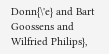Donn{\'e} and Bart Goossens and Wilfried Philips},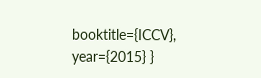booktitle={ICCV}, year={2015} }